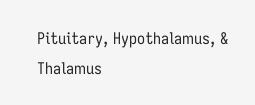Pituitary, Hypothalamus, & Thalamus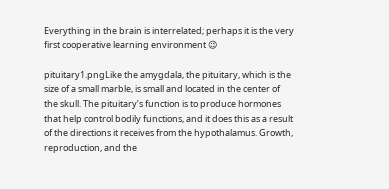Everything in the brain is interrelated; perhaps it is the very first cooperative learning environment 😉

pituitary1.pngLike the amygdala, the pituitary, which is the size of a small marble, is small and located in the center of the skull. The pituitary’s function is to produce hormones that help control bodily functions, and it does this as a result of the directions it receives from the hypothalamus. Growth, reproduction, and the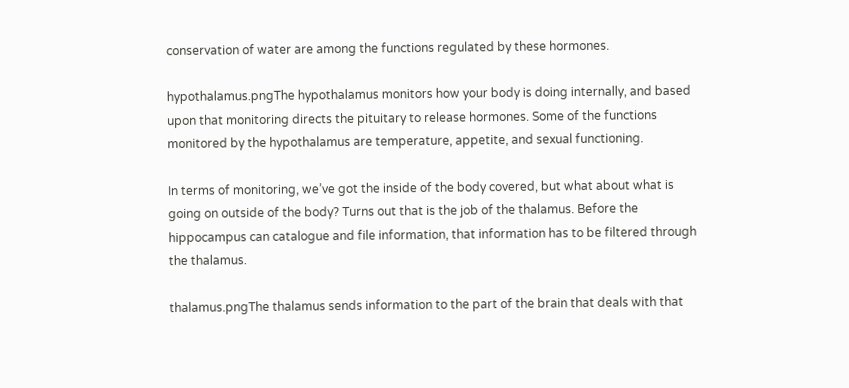conservation of water are among the functions regulated by these hormones.

hypothalamus.pngThe hypothalamus monitors how your body is doing internally, and based upon that monitoring directs the pituitary to release hormones. Some of the functions monitored by the hypothalamus are temperature, appetite, and sexual functioning.

In terms of monitoring, we’ve got the inside of the body covered, but what about what is going on outside of the body? Turns out that is the job of the thalamus. Before the hippocampus can catalogue and file information, that information has to be filtered through the thalamus.

thalamus.pngThe thalamus sends information to the part of the brain that deals with that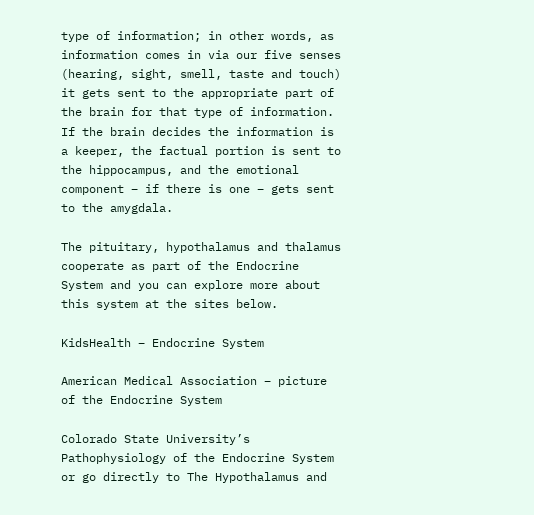type of information; in other words, as information comes in via our five senses (hearing, sight, smell, taste and touch) it gets sent to the appropriate part of the brain for that type of information. If the brain decides the information is a keeper, the factual portion is sent to the hippocampus, and the emotional component – if there is one – gets sent to the amygdala.

The pituitary, hypothalamus and thalamus cooperate as part of the Endocrine System and you can explore more about this system at the sites below.

KidsHealth – Endocrine System

American Medical Association – picture of the Endocrine System

Colorado State University’s Pathophysiology of the Endocrine System
or go directly to The Hypothalamus and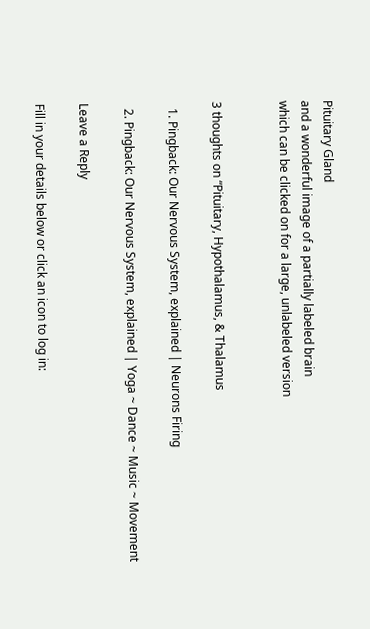Pituitary Gland
and a wonderful image of a partially labeled brain
which can be clicked on for a large, unlabeled version


3 thoughts on “Pituitary, Hypothalamus, & Thalamus

  1. Pingback: Our Nervous System, explained | Neurons Firing

  2. Pingback: Our Nervous System, explained | Yoga ~ Dance ~ Music ~ Movement

Leave a Reply

Fill in your details below or click an icon to log in: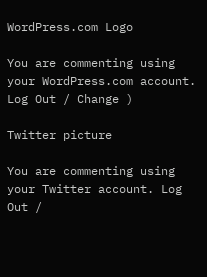WordPress.com Logo

You are commenting using your WordPress.com account. Log Out / Change )

Twitter picture

You are commenting using your Twitter account. Log Out /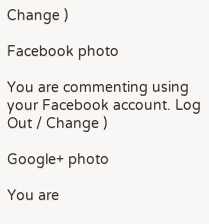Change )

Facebook photo

You are commenting using your Facebook account. Log Out / Change )

Google+ photo

You are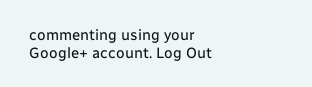commenting using your Google+ account. Log Out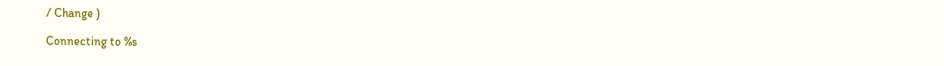/ Change )

Connecting to %s